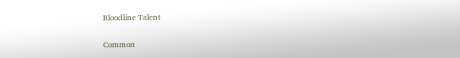Bloodline Talent

Common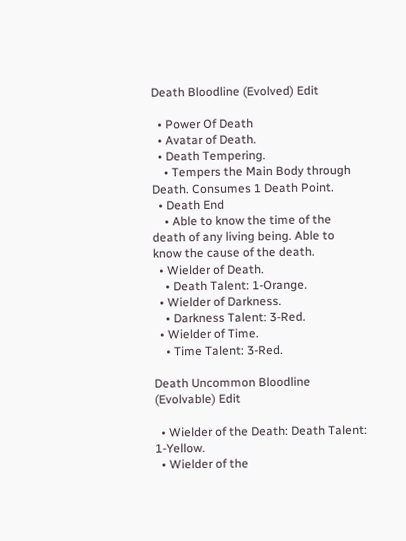Death Bloodline (Evolved) Edit

  • Power Of Death
  • Avatar of Death.
  • Death Tempering.
    • Tempers the Main Body through Death. Consumes 1 Death Point.
  • Death End
    • Able to know the time of the death of any living being. Able to know the cause of the death.
  • Wielder of Death.
    • Death Talent: 1-Orange.
  • Wielder of Darkness.
    • Darkness Talent: 3-Red.
  • Wielder of Time.
    • Time Talent: 3-Red.

Death Uncommon Bloodline (Evolvable) Edit

  • Wielder of the Death: Death Talent: 1-Yellow.
  • Wielder of the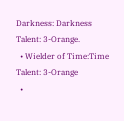Darkness: Darkness Talent: 3-Orange.
  • Wielder of Time:Time Talent: 3-Orange
  •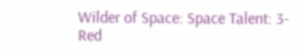Wilder of Space: Space Talent: 3-Red